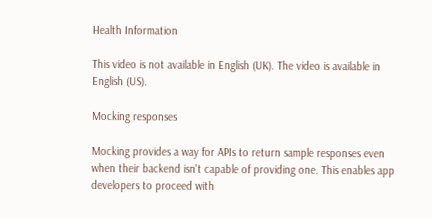Health Information

This video is not available in English (UK). The video is available in English (US).

Mocking responses

Mocking provides a way for APIs to return sample responses even when their backend isn't capable of providing one. This enables app developers to proceed with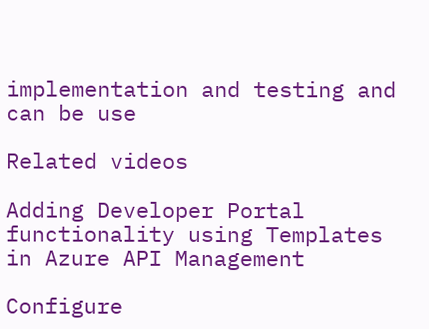implementation and testing and can be use

Related videos

Adding Developer Portal functionality using Templates in Azure API Management

Configure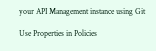your API Management instance using Git

Use Properties in Policies